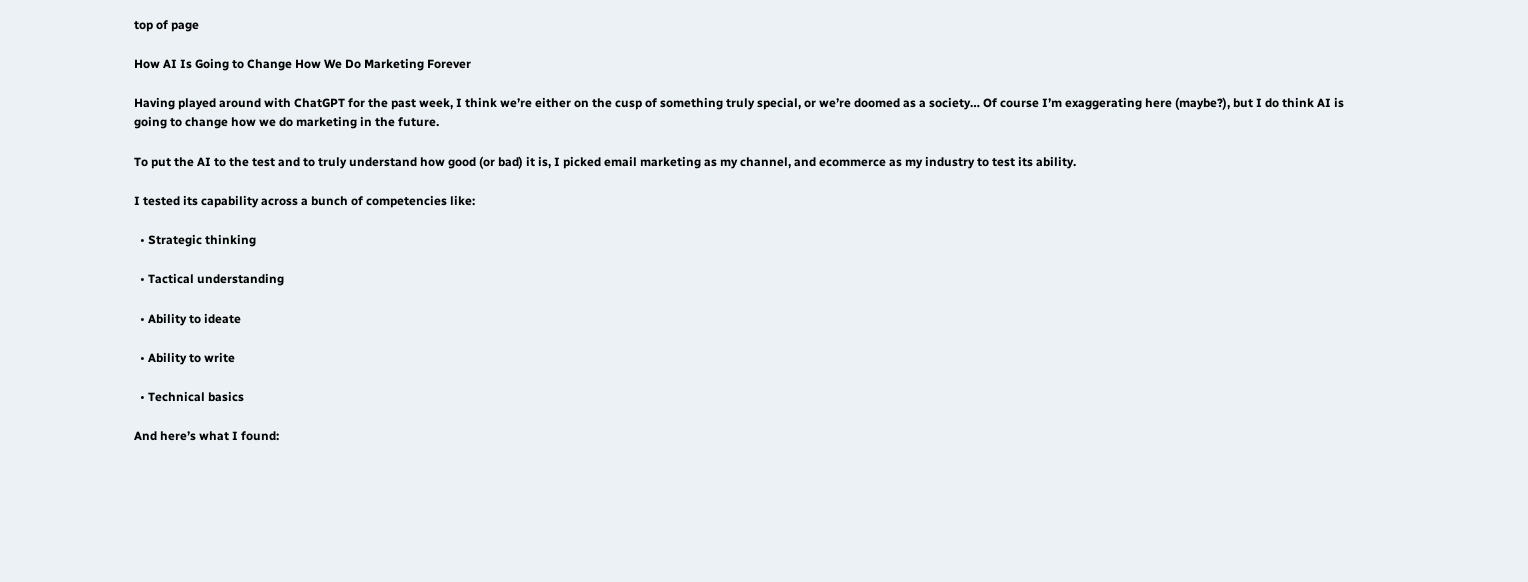top of page

How AI Is Going to Change How We Do Marketing Forever

Having played around with ChatGPT for the past week, I think we’re either on the cusp of something truly special, or we’re doomed as a society… Of course I’m exaggerating here (maybe?), but I do think AI is going to change how we do marketing in the future.

To put the AI to the test and to truly understand how good (or bad) it is, I picked email marketing as my channel, and ecommerce as my industry to test its ability.

I tested its capability across a bunch of competencies like:

  • Strategic thinking

  • Tactical understanding

  • Ability to ideate

  • Ability to write

  • Technical basics

And here’s what I found: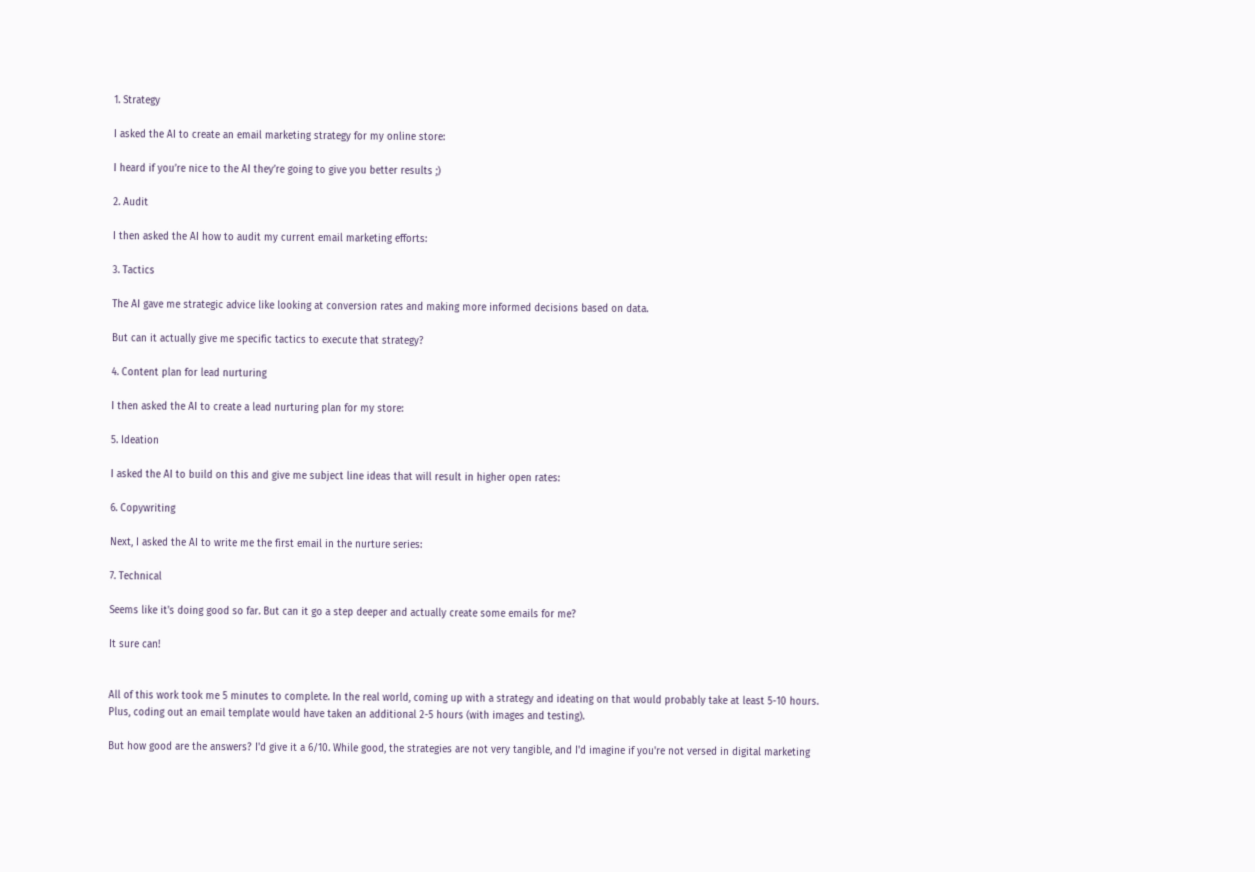1. Strategy

I asked the AI to create an email marketing strategy for my online store:

I heard if you’re nice to the AI they’re going to give you better results ;)

2. Audit

I then asked the AI how to audit my current email marketing efforts:

3. Tactics

The AI gave me strategic advice like looking at conversion rates and making more informed decisions based on data.

But can it actually give me specific tactics to execute that strategy?

4. Content plan for lead nurturing

I then asked the AI to create a lead nurturing plan for my store:

5. Ideation

I asked the AI to build on this and give me subject line ideas that will result in higher open rates:

6. Copywriting

Next, I asked the AI to write me the first email in the nurture series:

7. Technical

Seems like it's doing good so far. But can it go a step deeper and actually create some emails for me?

It sure can!


All of this work took me 5 minutes to complete. In the real world, coming up with a strategy and ideating on that would probably take at least 5-10 hours. Plus, coding out an email template would have taken an additional 2-5 hours (with images and testing).

But how good are the answers? I'd give it a 6/10. While good, the strategies are not very tangible, and I'd imagine if you're not versed in digital marketing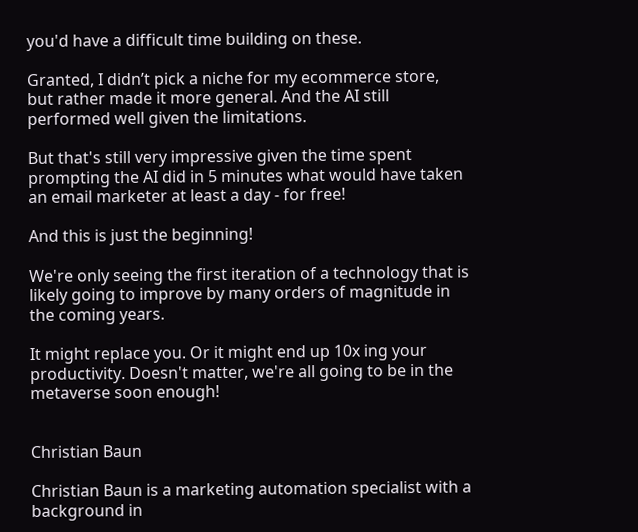you'd have a difficult time building on these.

Granted, I didn’t pick a niche for my ecommerce store, but rather made it more general. And the AI still performed well given the limitations.

But that's still very impressive given the time spent prompting the AI did in 5 minutes what would have taken an email marketer at least a day - for free!

And this is just the beginning!

We're only seeing the first iteration of a technology that is likely going to improve by many orders of magnitude in the coming years.

It might replace you. Or it might end up 10x ing your productivity. Doesn't matter, we're all going to be in the metaverse soon enough!


Christian Baun

Christian Baun is a marketing automation specialist with a background in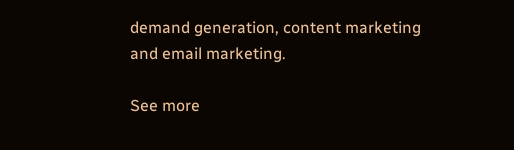demand generation, content marketing and email marketing.

See more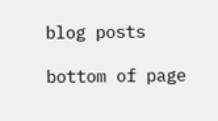blog posts

bottom of page